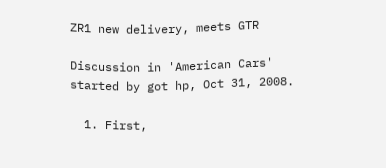ZR1 new delivery, meets GTR

Discussion in 'American Cars' started by got hp, Oct 31, 2008.

  1. First,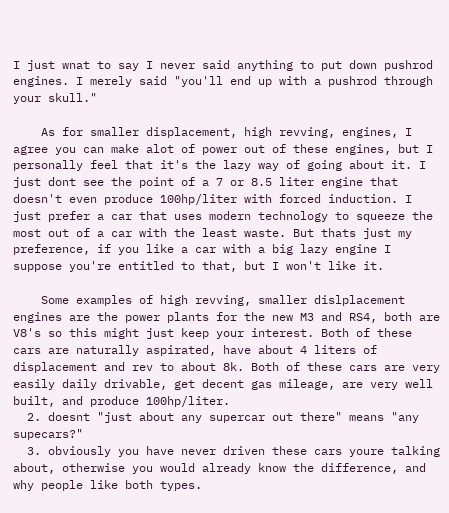I just wnat to say I never said anything to put down pushrod engines. I merely said "you'll end up with a pushrod through your skull."

    As for smaller displacement, high revving, engines, I agree you can make alot of power out of these engines, but I personally feel that it's the lazy way of going about it. I just dont see the point of a 7 or 8.5 liter engine that doesn't even produce 100hp/liter with forced induction. I just prefer a car that uses modern technology to squeeze the most out of a car with the least waste. But thats just my preference, if you like a car with a big lazy engine I suppose you're entitled to that, but I won't like it.

    Some examples of high revving, smaller dislplacement engines are the power plants for the new M3 and RS4, both are V8's so this might just keep your interest. Both of these cars are naturally aspirated, have about 4 liters of displacement and rev to about 8k. Both of these cars are very easily daily drivable, get decent gas mileage, are very well built, and produce 100hp/liter.
  2. doesnt "just about any supercar out there" means "any supecars?"
  3. obviously you have never driven these cars youre talking about, otherwise you would already know the difference, and why people like both types.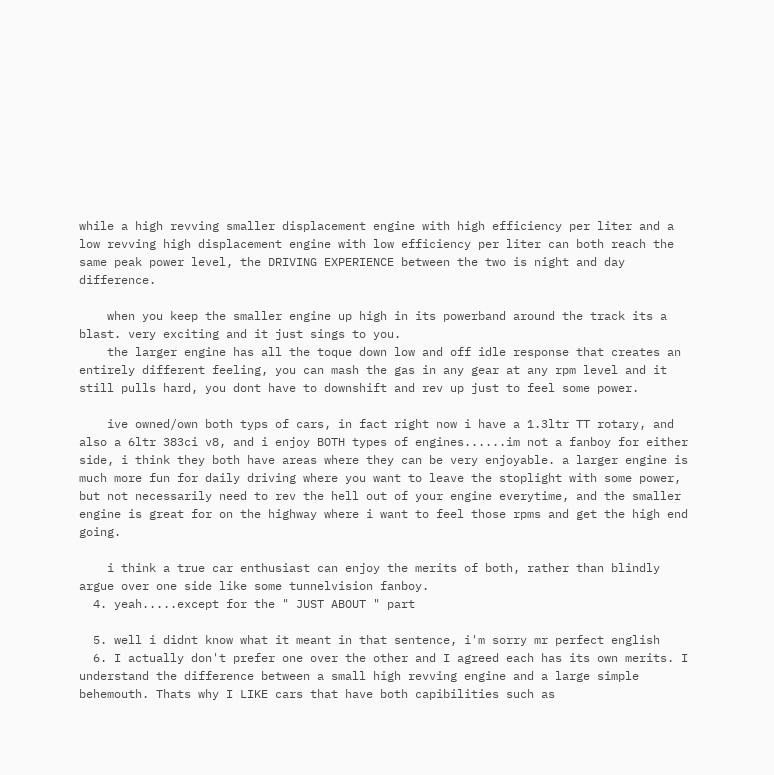while a high revving smaller displacement engine with high efficiency per liter and a low revving high displacement engine with low efficiency per liter can both reach the same peak power level, the DRIVING EXPERIENCE between the two is night and day difference.

    when you keep the smaller engine up high in its powerband around the track its a blast. very exciting and it just sings to you.
    the larger engine has all the toque down low and off idle response that creates an entirely different feeling, you can mash the gas in any gear at any rpm level and it still pulls hard, you dont have to downshift and rev up just to feel some power.

    ive owned/own both typs of cars, in fact right now i have a 1.3ltr TT rotary, and also a 6ltr 383ci v8, and i enjoy BOTH types of engines......im not a fanboy for either side, i think they both have areas where they can be very enjoyable. a larger engine is much more fun for daily driving where you want to leave the stoplight with some power, but not necessarily need to rev the hell out of your engine everytime, and the smaller engine is great for on the highway where i want to feel those rpms and get the high end going.

    i think a true car enthusiast can enjoy the merits of both, rather than blindly argue over one side like some tunnelvision fanboy.
  4. yeah.....except for the " JUST ABOUT " part

  5. well i didnt know what it meant in that sentence, i'm sorry mr perfect english
  6. I actually don't prefer one over the other and I agreed each has its own merits. I understand the difference between a small high revving engine and a large simple behemouth. Thats why I LIKE cars that have both capibilities such as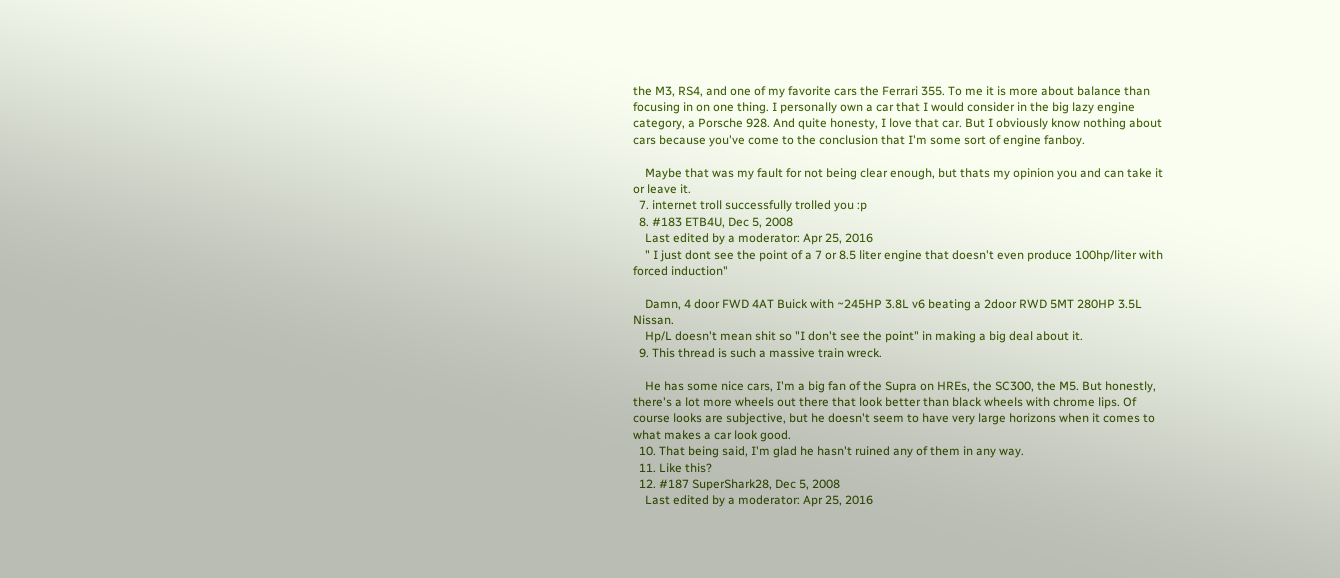the M3, RS4, and one of my favorite cars the Ferrari 355. To me it is more about balance than focusing in on one thing. I personally own a car that I would consider in the big lazy engine category, a Porsche 928. And quite honesty, I love that car. But I obviously know nothing about cars because you've come to the conclusion that I'm some sort of engine fanboy.

    Maybe that was my fault for not being clear enough, but thats my opinion you and can take it or leave it.
  7. internet troll successfully trolled you :p
  8. #183 ETB4U, Dec 5, 2008
    Last edited by a moderator: Apr 25, 2016
    " I just dont see the point of a 7 or 8.5 liter engine that doesn't even produce 100hp/liter with forced induction"

    Damn, 4 door FWD 4AT Buick with ~245HP 3.8L v6 beating a 2door RWD 5MT 280HP 3.5L Nissan.
    Hp/L doesn't mean shit so "I don't see the point" in making a big deal about it.
  9. This thread is such a massive train wreck.

    He has some nice cars, I'm a big fan of the Supra on HREs, the SC300, the M5. But honestly, there's a lot more wheels out there that look better than black wheels with chrome lips. Of course looks are subjective, but he doesn't seem to have very large horizons when it comes to what makes a car look good.
  10. That being said, I'm glad he hasn't ruined any of them in any way.
  11. Like this?
  12. #187 SuperShark28, Dec 5, 2008
    Last edited by a moderator: Apr 25, 2016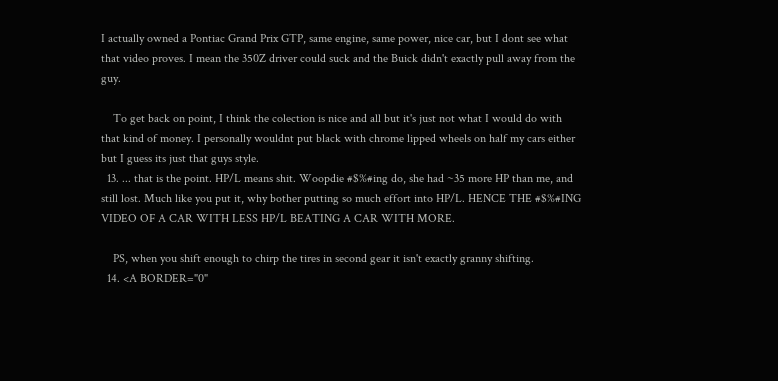I actually owned a Pontiac Grand Prix GTP, same engine, same power, nice car, but I dont see what that video proves. I mean the 350Z driver could suck and the Buick didn't exactly pull away from the guy.

    To get back on point, I think the colection is nice and all but it's just not what I would do with that kind of money. I personally wouldnt put black with chrome lipped wheels on half my cars either but I guess its just that guys style.
  13. ... that is the point. HP/L means shit. Woopdie #$%#ing do, she had ~35 more HP than me, and still lost. Much like you put it, why bother putting so much effort into HP/L. HENCE THE #$%#ING VIDEO OF A CAR WITH LESS HP/L BEATING A CAR WITH MORE.

    PS, when you shift enough to chirp the tires in second gear it isn't exactly granny shifting.
  14. <A BORDER="0"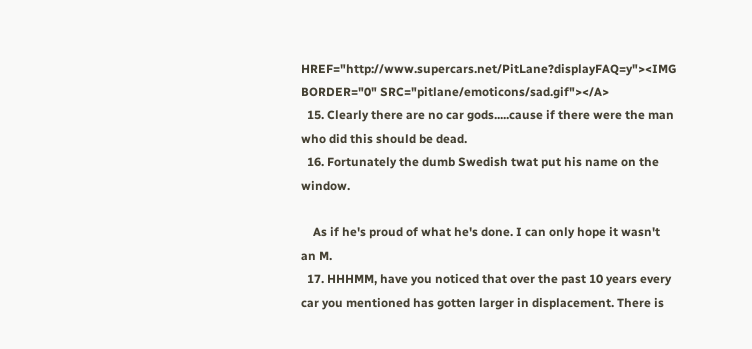HREF="http://www.supercars.net/PitLane?displayFAQ=y"><IMG BORDER="0" SRC="pitlane/emoticons/sad.gif"></A>
  15. Clearly there are no car gods.....cause if there were the man who did this should be dead.
  16. Fortunately the dumb Swedish twat put his name on the window.

    As if he's proud of what he's done. I can only hope it wasn't an M.
  17. HHHMM, have you noticed that over the past 10 years every car you mentioned has gotten larger in displacement. There is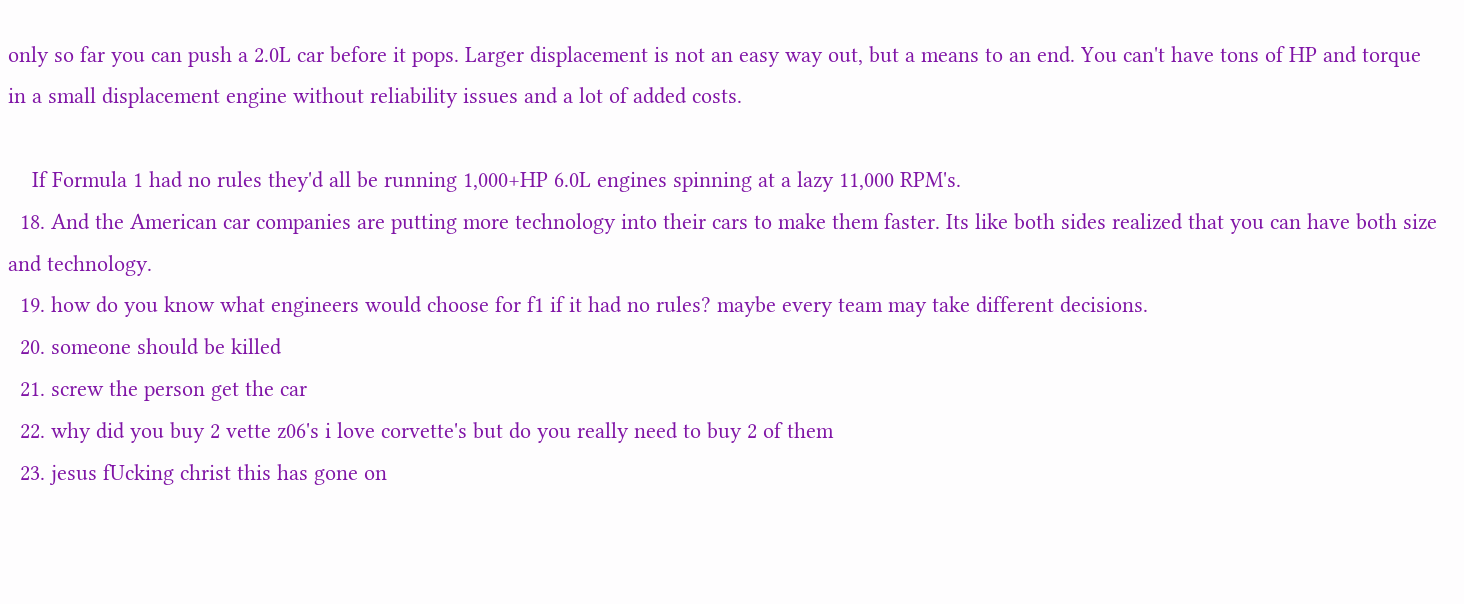only so far you can push a 2.0L car before it pops. Larger displacement is not an easy way out, but a means to an end. You can't have tons of HP and torque in a small displacement engine without reliability issues and a lot of added costs.

    If Formula 1 had no rules they'd all be running 1,000+HP 6.0L engines spinning at a lazy 11,000 RPM's.
  18. And the American car companies are putting more technology into their cars to make them faster. Its like both sides realized that you can have both size and technology.
  19. how do you know what engineers would choose for f1 if it had no rules? maybe every team may take different decisions.
  20. someone should be killed
  21. screw the person get the car
  22. why did you buy 2 vette z06's i love corvette's but do you really need to buy 2 of them
  23. jesus fUcking christ this has gone on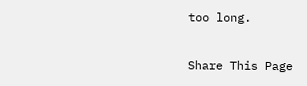too long.

Share This Page